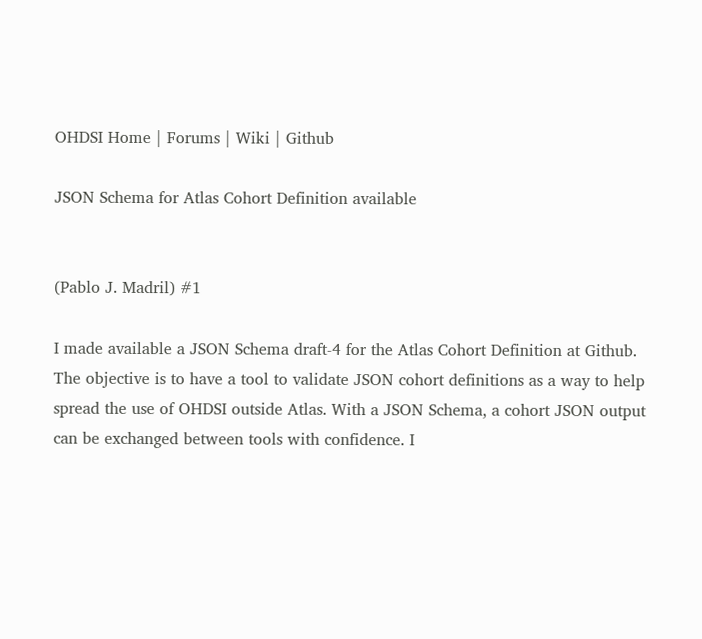OHDSI Home | Forums | Wiki | Github

JSON Schema for Atlas Cohort Definition available


(Pablo J. Madril) #1

I made available a JSON Schema draft-4 for the Atlas Cohort Definition at Github. The objective is to have a tool to validate JSON cohort definitions as a way to help spread the use of OHDSI outside Atlas. With a JSON Schema, a cohort JSON output can be exchanged between tools with confidence. I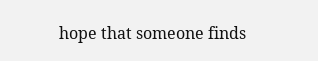hope that someone finds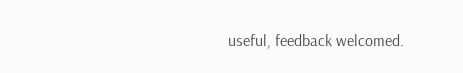useful, feedback welcomed.